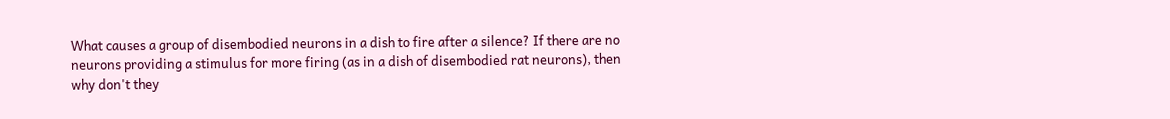What causes a group of disembodied neurons in a dish to fire after a silence? If there are no neurons providing a stimulus for more firing (as in a dish of disembodied rat neurons), then why don't they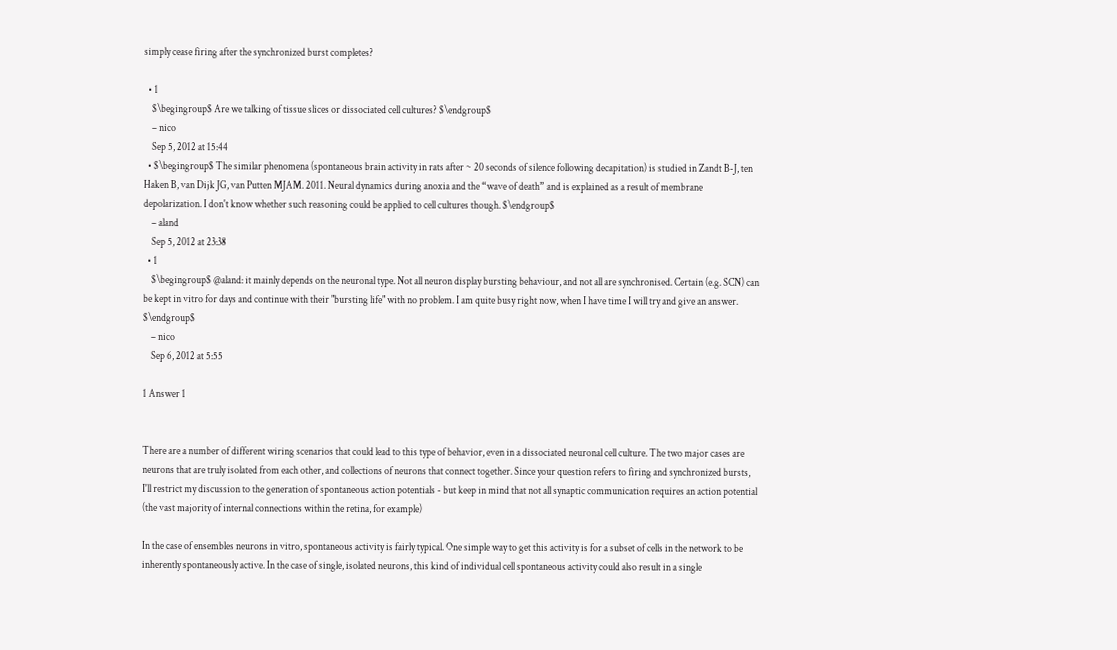simply cease firing after the synchronized burst completes?

  • 1
    $\begingroup$ Are we talking of tissue slices or dissociated cell cultures? $\endgroup$
    – nico
    Sep 5, 2012 at 15:44
  • $\begingroup$ The similar phenomena (spontaneous brain activity in rats after ~ 20 seconds of silence following decapitation) is studied in Zandt B-J, ten Haken B, van Dijk JG, van Putten MJAM. 2011. Neural dynamics during anoxia and the “wave of death” and is explained as a result of membrane depolarization. I don't know whether such reasoning could be applied to cell cultures though. $\endgroup$
    – aland
    Sep 5, 2012 at 23:38
  • 1
    $\begingroup$ @aland: it mainly depends on the neuronal type. Not all neuron display bursting behaviour, and not all are synchronised. Certain (e.g. SCN) can be kept in vitro for days and continue with their "bursting life" with no problem. I am quite busy right now, when I have time I will try and give an answer. $\endgroup$
    – nico
    Sep 6, 2012 at 5:55

1 Answer 1


There are a number of different wiring scenarios that could lead to this type of behavior, even in a dissociated neuronal cell culture. The two major cases are neurons that are truly isolated from each other, and collections of neurons that connect together. Since your question refers to firing and synchronized bursts, I'll restrict my discussion to the generation of spontaneous action potentials - but keep in mind that not all synaptic communication requires an action potential (the vast majority of internal connections within the retina, for example)

In the case of ensembles neurons in vitro, spontaneous activity is fairly typical. One simple way to get this activity is for a subset of cells in the network to be inherently spontaneously active. In the case of single, isolated neurons, this kind of individual cell spontaneous activity could also result in a single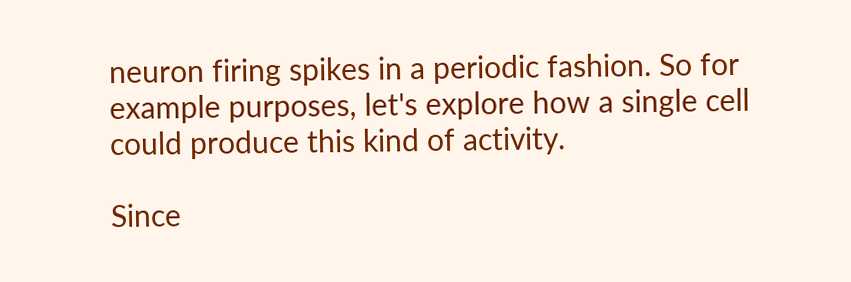neuron firing spikes in a periodic fashion. So for example purposes, let's explore how a single cell could produce this kind of activity.

Since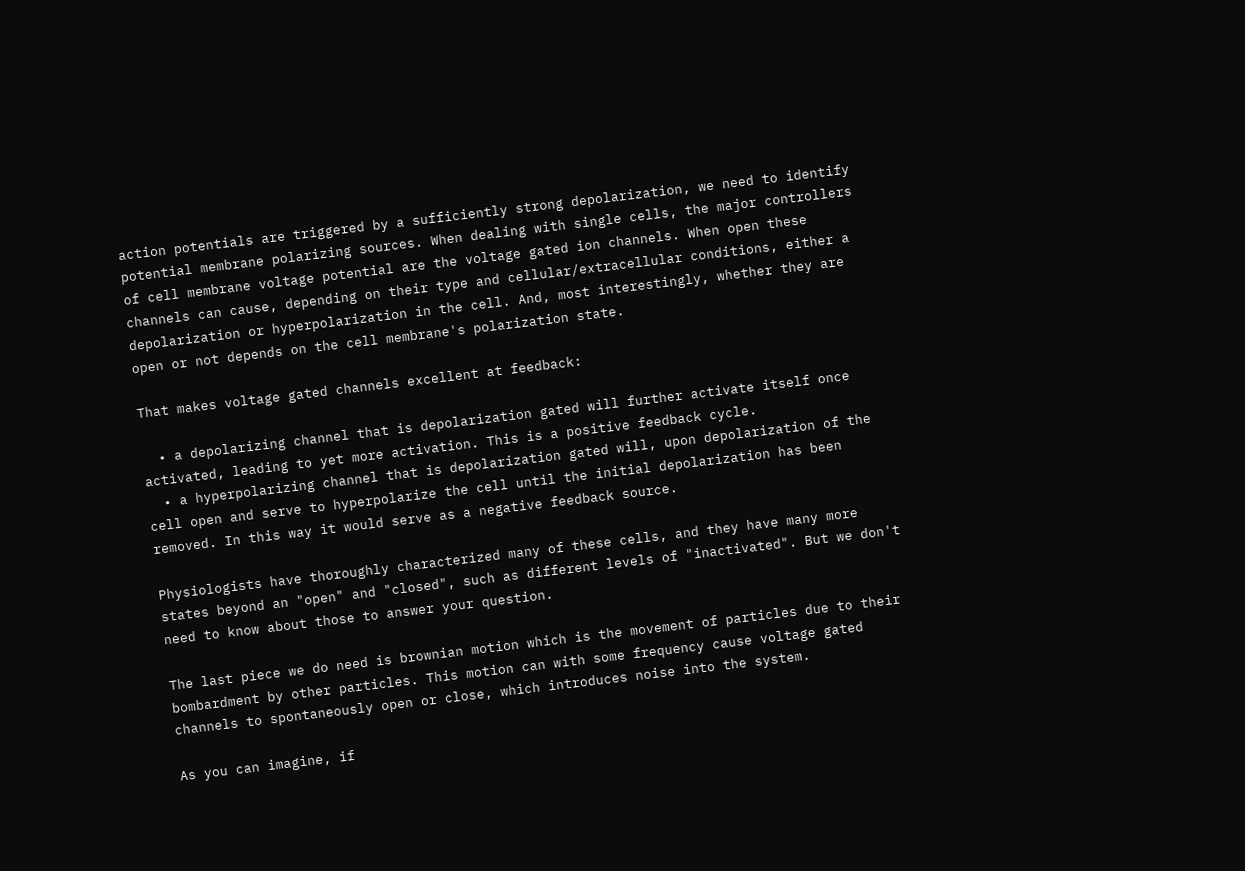action potentials are triggered by a sufficiently strong depolarization, we need to identify potential membrane polarizing sources. When dealing with single cells, the major controllers of cell membrane voltage potential are the voltage gated ion channels. When open these channels can cause, depending on their type and cellular/extracellular conditions, either a depolarization or hyperpolarization in the cell. And, most interestingly, whether they are open or not depends on the cell membrane's polarization state.

That makes voltage gated channels excellent at feedback:

  • a depolarizing channel that is depolarization gated will further activate itself once activated, leading to yet more activation. This is a positive feedback cycle.
  • a hyperpolarizing channel that is depolarization gated will, upon depolarization of the cell open and serve to hyperpolarize the cell until the initial depolarization has been removed. In this way it would serve as a negative feedback source.

Physiologists have thoroughly characterized many of these cells, and they have many more states beyond an "open" and "closed", such as different levels of "inactivated". But we don't need to know about those to answer your question.

The last piece we do need is brownian motion which is the movement of particles due to their bombardment by other particles. This motion can with some frequency cause voltage gated channels to spontaneously open or close, which introduces noise into the system.

As you can imagine, if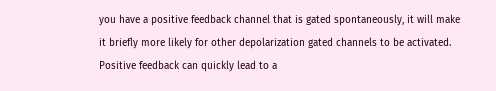you have a positive feedback channel that is gated spontaneously, it will make it briefly more likely for other depolarization gated channels to be activated. Positive feedback can quickly lead to a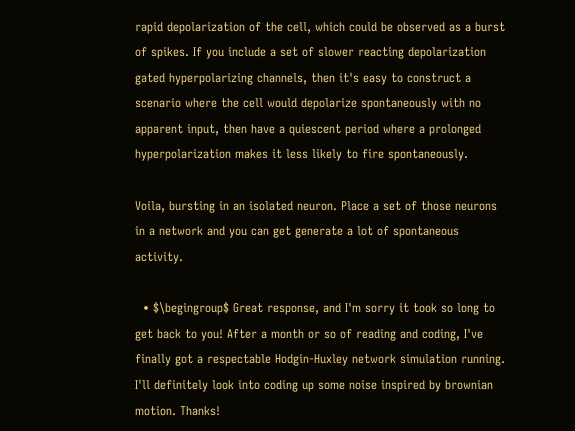rapid depolarization of the cell, which could be observed as a burst of spikes. If you include a set of slower reacting depolarization gated hyperpolarizing channels, then it's easy to construct a scenario where the cell would depolarize spontaneously with no apparent input, then have a quiescent period where a prolonged hyperpolarization makes it less likely to fire spontaneously.

Voila, bursting in an isolated neuron. Place a set of those neurons in a network and you can get generate a lot of spontaneous activity.

  • $\begingroup$ Great response, and I'm sorry it took so long to get back to you! After a month or so of reading and coding, I've finally got a respectable Hodgin-Huxley network simulation running. I'll definitely look into coding up some noise inspired by brownian motion. Thanks!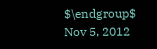$\endgroup$ Nov 5, 2012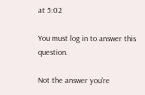at 5:02

You must log in to answer this question.

Not the answer you're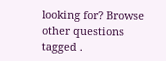looking for? Browse other questions tagged .